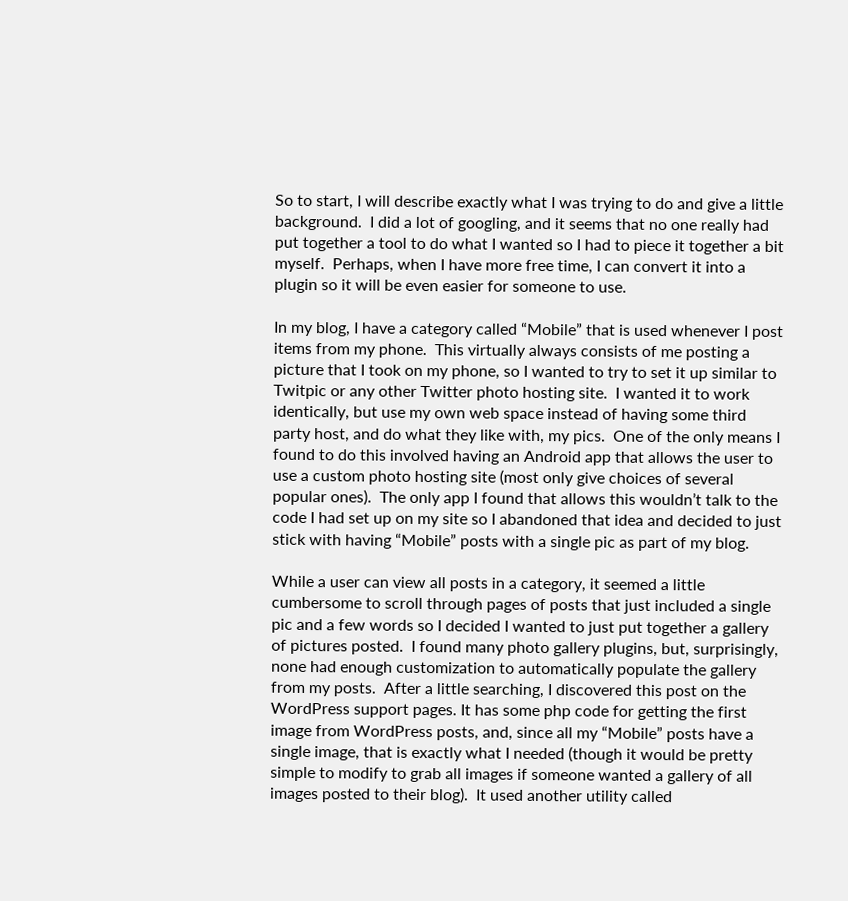So to start, I will describe exactly what I was trying to do and give a little background.  I did a lot of googling, and it seems that no one really had put together a tool to do what I wanted so I had to piece it together a bit myself.  Perhaps, when I have more free time, I can convert it into a plugin so it will be even easier for someone to use.

In my blog, I have a category called “Mobile” that is used whenever I post items from my phone.  This virtually always consists of me posting a picture that I took on my phone, so I wanted to try to set it up similar to Twitpic or any other Twitter photo hosting site.  I wanted it to work identically, but use my own web space instead of having some third party host, and do what they like with, my pics.  One of the only means I found to do this involved having an Android app that allows the user to use a custom photo hosting site (most only give choices of several popular ones).  The only app I found that allows this wouldn’t talk to the code I had set up on my site so I abandoned that idea and decided to just stick with having “Mobile” posts with a single pic as part of my blog.

While a user can view all posts in a category, it seemed a little cumbersome to scroll through pages of posts that just included a single pic and a few words so I decided I wanted to just put together a gallery of pictures posted.  I found many photo gallery plugins, but, surprisingly, none had enough customization to automatically populate the gallery from my posts.  After a little searching, I discovered this post on the WordPress support pages. It has some php code for getting the first image from WordPress posts, and, since all my “Mobile” posts have a single image, that is exactly what I needed (though it would be pretty simple to modify to grab all images if someone wanted a gallery of all images posted to their blog).  It used another utility called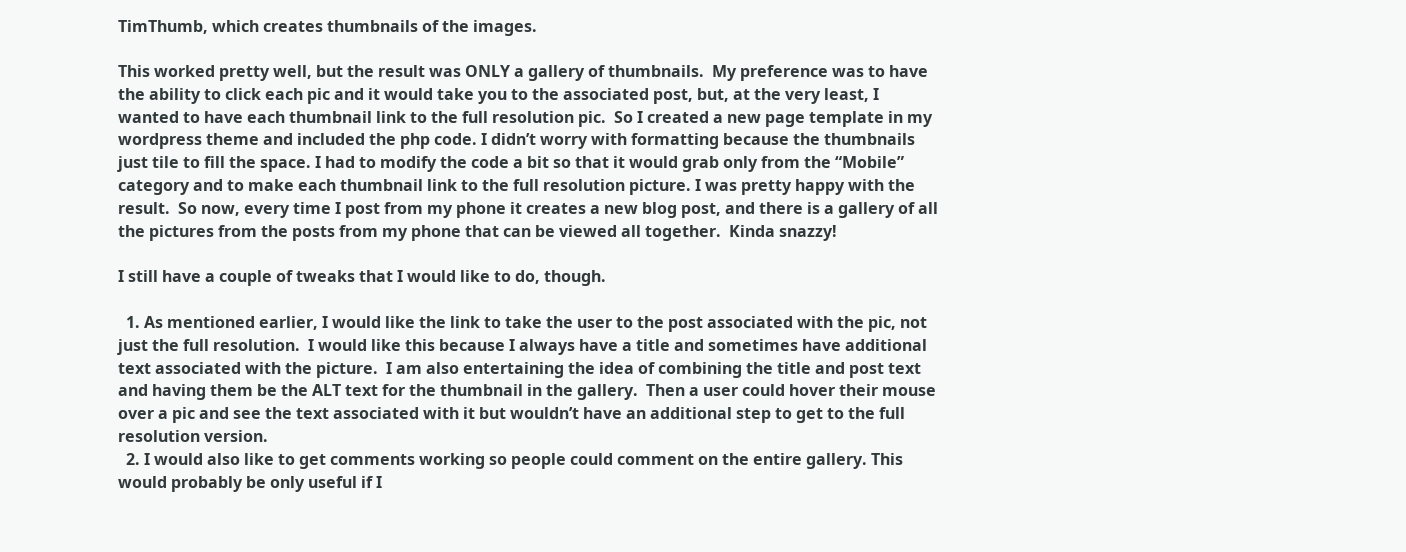TimThumb, which creates thumbnails of the images.

This worked pretty well, but the result was ONLY a gallery of thumbnails.  My preference was to have the ability to click each pic and it would take you to the associated post, but, at the very least, I wanted to have each thumbnail link to the full resolution pic.  So I created a new page template in my wordpress theme and included the php code. I didn’t worry with formatting because the thumbnails just tile to fill the space. I had to modify the code a bit so that it would grab only from the “Mobile” category and to make each thumbnail link to the full resolution picture. I was pretty happy with the result.  So now, every time I post from my phone it creates a new blog post, and there is a gallery of all the pictures from the posts from my phone that can be viewed all together.  Kinda snazzy!

I still have a couple of tweaks that I would like to do, though.

  1. As mentioned earlier, I would like the link to take the user to the post associated with the pic, not just the full resolution.  I would like this because I always have a title and sometimes have additional text associated with the picture.  I am also entertaining the idea of combining the title and post text and having them be the ALT text for the thumbnail in the gallery.  Then a user could hover their mouse over a pic and see the text associated with it but wouldn’t have an additional step to get to the full resolution version.
  2. I would also like to get comments working so people could comment on the entire gallery. This would probably be only useful if I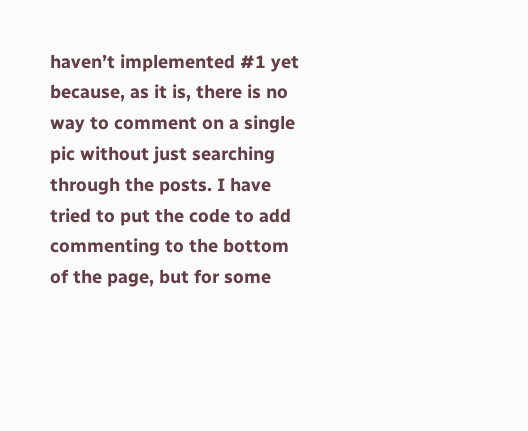haven’t implemented #1 yet because, as it is, there is no way to comment on a single pic without just searching through the posts. I have tried to put the code to add commenting to the bottom of the page, but for some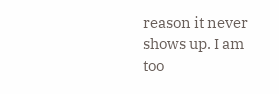reason it never shows up. I am too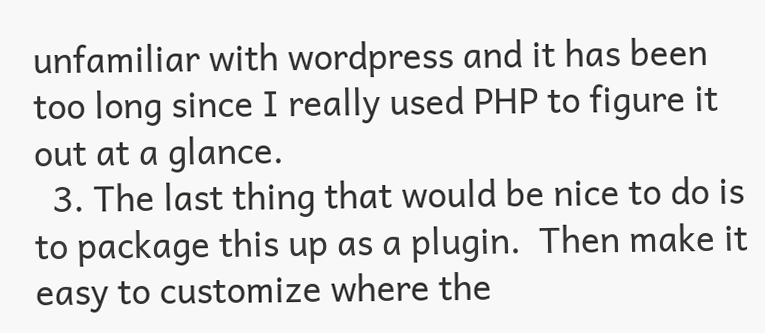unfamiliar with wordpress and it has been too long since I really used PHP to figure it out at a glance.
  3. The last thing that would be nice to do is to package this up as a plugin.  Then make it easy to customize where the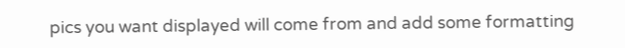pics you want displayed will come from and add some formatting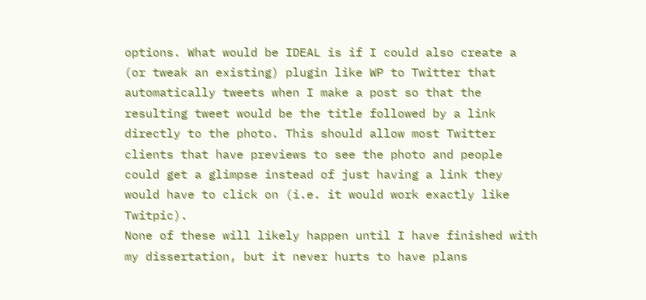options. What would be IDEAL is if I could also create a (or tweak an existing) plugin like WP to Twitter that automatically tweets when I make a post so that the resulting tweet would be the title followed by a link directly to the photo. This should allow most Twitter clients that have previews to see the photo and people could get a glimpse instead of just having a link they would have to click on (i.e. it would work exactly like Twitpic).
None of these will likely happen until I have finished with my dissertation, but it never hurts to have plans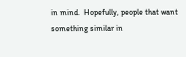in mind.  Hopefully, people that want something similar in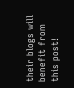their blogs will benefit from this post!